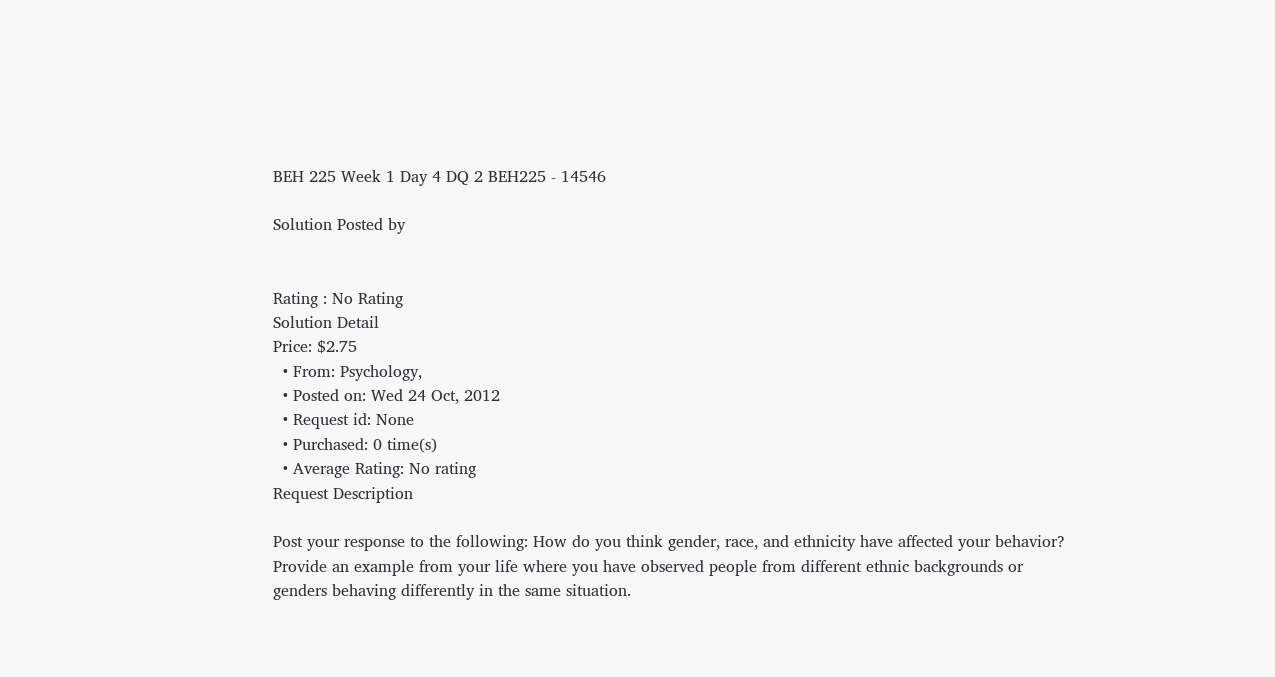BEH 225 Week 1 Day 4 DQ 2 BEH225 - 14546

Solution Posted by


Rating : No Rating
Solution Detail
Price: $2.75
  • From: Psychology,
  • Posted on: Wed 24 Oct, 2012
  • Request id: None
  • Purchased: 0 time(s)
  • Average Rating: No rating
Request Description

Post your response to the following: How do you think gender, race, and ethnicity have affected your behavior? Provide an example from your life where you have observed people from different ethnic backgrounds or genders behaving differently in the same situation.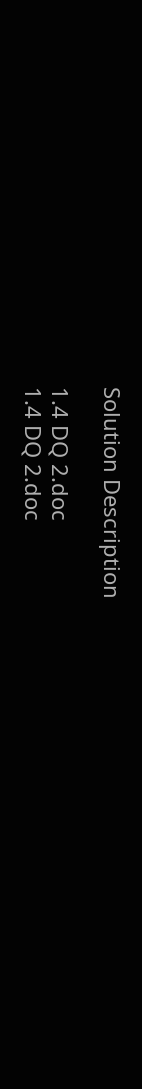Solution Description

1.4 DQ 2.doc
1.4 DQ 2.doc